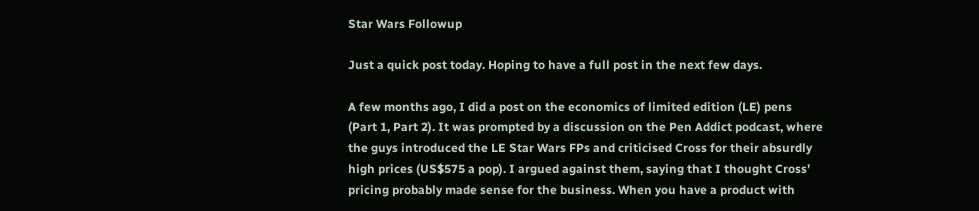Star Wars Followup

Just a quick post today. Hoping to have a full post in the next few days.

A few months ago, I did a post on the economics of limited edition (LE) pens (Part 1, Part 2). It was prompted by a discussion on the Pen Addict podcast, where the guys introduced the LE Star Wars FPs and criticised Cross for their absurdly high prices (US$575 a pop). I argued against them, saying that I thought Cross’ pricing probably made sense for the business. When you have a product with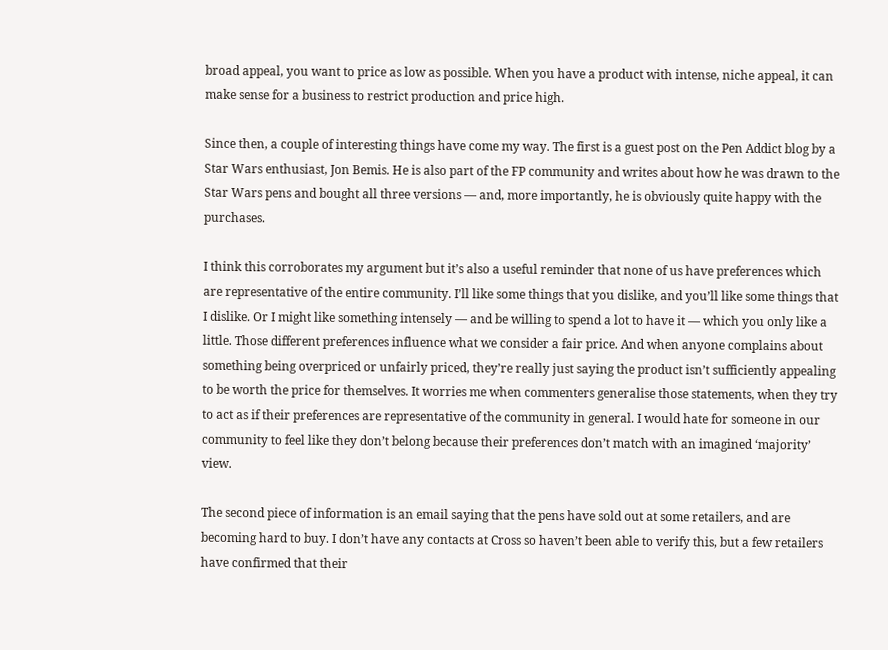broad appeal, you want to price as low as possible. When you have a product with intense, niche appeal, it can make sense for a business to restrict production and price high.

Since then, a couple of interesting things have come my way. The first is a guest post on the Pen Addict blog by a Star Wars enthusiast, Jon Bemis. He is also part of the FP community and writes about how he was drawn to the Star Wars pens and bought all three versions — and, more importantly, he is obviously quite happy with the purchases.

I think this corroborates my argument but it’s also a useful reminder that none of us have preferences which are representative of the entire community. I’ll like some things that you dislike, and you’ll like some things that I dislike. Or I might like something intensely — and be willing to spend a lot to have it — which you only like a little. Those different preferences influence what we consider a fair price. And when anyone complains about something being overpriced or unfairly priced, they’re really just saying the product isn’t sufficiently appealing to be worth the price for themselves. It worries me when commenters generalise those statements, when they try to act as if their preferences are representative of the community in general. I would hate for someone in our community to feel like they don’t belong because their preferences don’t match with an imagined ‘majority’ view.

The second piece of information is an email saying that the pens have sold out at some retailers, and are becoming hard to buy. I don’t have any contacts at Cross so haven’t been able to verify this, but a few retailers have confirmed that their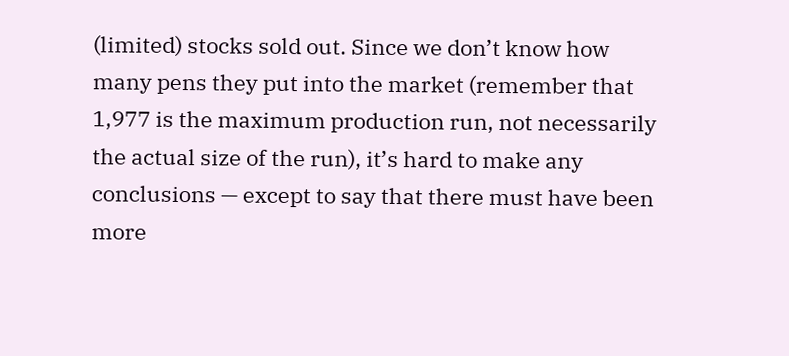(limited) stocks sold out. Since we don’t know how many pens they put into the market (remember that 1,977 is the maximum production run, not necessarily the actual size of the run), it’s hard to make any conclusions — except to say that there must have been more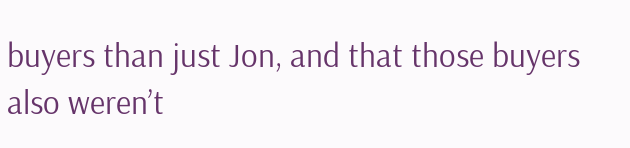buyers than just Jon, and that those buyers also weren’t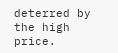deterred by the high price.